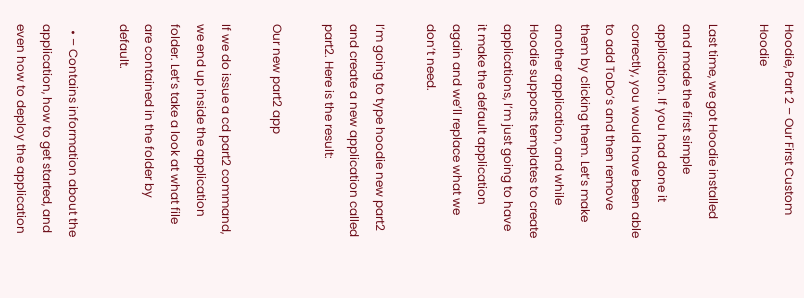Hoodie, Part 2 – Our First Custom Hoodie

Last time, we got Hoodie installed and made the first simple application. If you had done it correctly, you would have been able to add ToDo’s and then remove them by clicking them. Let’s make another application, and while Hoodie supports templates to create applications, I’m just going to have it make the default application again and we’ll replace what we don’t need.

I’m going to type hoodie new part2 and create a new application called part2. Here is the result:

Our new part2 app

If we do issue a cd part2 command, we end up inside the application folder. Let’s take a look at what file are contained in the folder by default.

  • – Contains information about the application, how to get started, and even how to deploy the application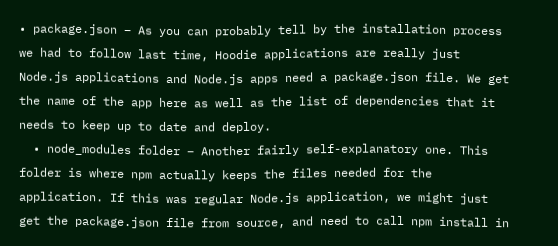• package.json – As you can probably tell by the installation process we had to follow last time, Hoodie applications are really just Node.js applications and Node.js apps need a package.json file. We get the name of the app here as well as the list of dependencies that it needs to keep up to date and deploy.
  • node_modules folder – Another fairly self-explanatory one. This folder is where npm actually keeps the files needed for the application. If this was regular Node.js application, we might just get the package.json file from source, and need to call npm install in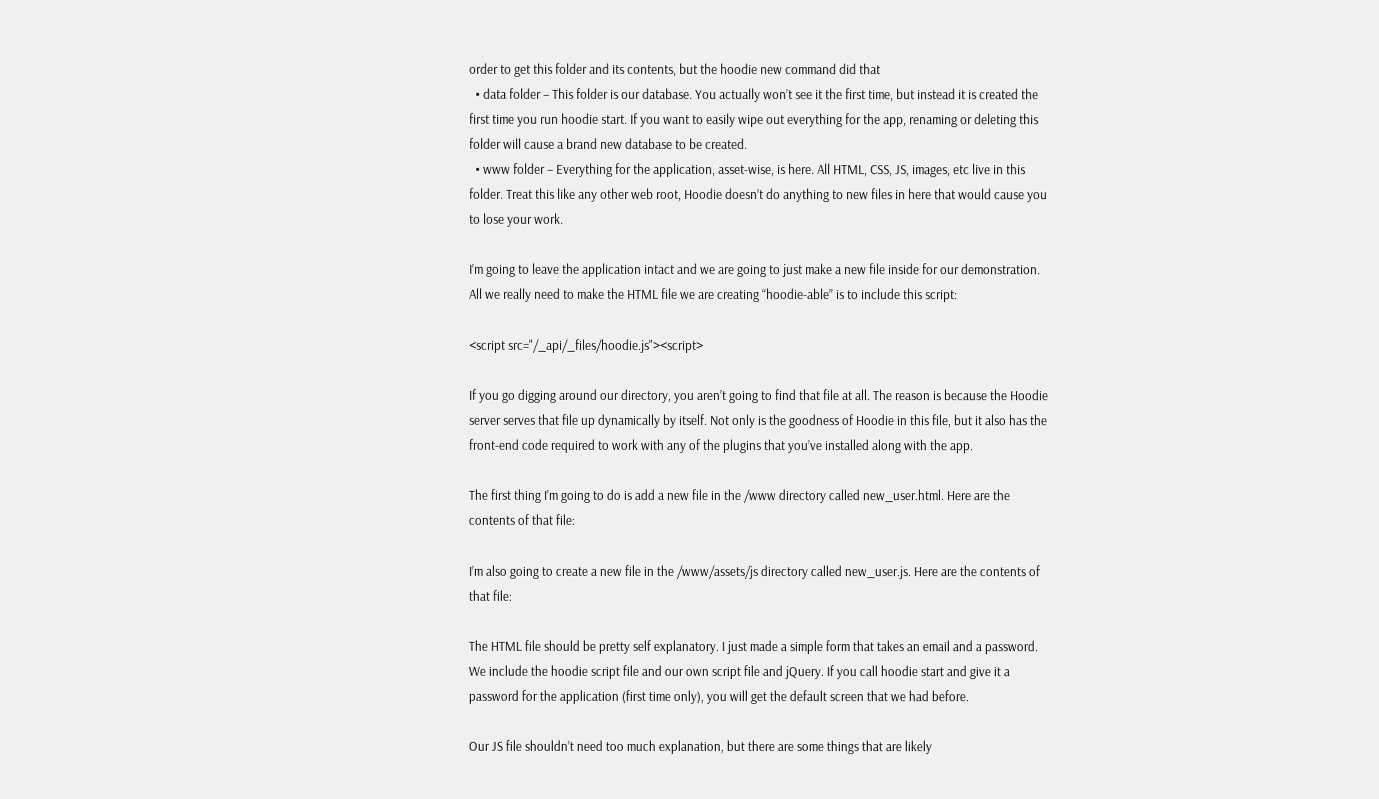order to get this folder and its contents, but the hoodie new command did that
  • data folder – This folder is our database. You actually won’t see it the first time, but instead it is created the first time you run hoodie start. If you want to easily wipe out everything for the app, renaming or deleting this folder will cause a brand new database to be created.
  • www folder – Everything for the application, asset-wise, is here. All HTML, CSS, JS, images, etc live in this folder. Treat this like any other web root, Hoodie doesn’t do anything to new files in here that would cause you to lose your work.

I’m going to leave the application intact and we are going to just make a new file inside for our demonstration. All we really need to make the HTML file we are creating “hoodie-able” is to include this script:

<script src="/_api/_files/hoodie.js"><script>

If you go digging around our directory, you aren’t going to find that file at all. The reason is because the Hoodie server serves that file up dynamically by itself. Not only is the goodness of Hoodie in this file, but it also has the front-end code required to work with any of the plugins that you’ve installed along with the app.

The first thing I’m going to do is add a new file in the /www directory called new_user.html. Here are the contents of that file:

I’m also going to create a new file in the /www/assets/js directory called new_user.js. Here are the contents of that file:

The HTML file should be pretty self explanatory. I just made a simple form that takes an email and a password. We include the hoodie script file and our own script file and jQuery. If you call hoodie start and give it a password for the application (first time only), you will get the default screen that we had before.

Our JS file shouldn’t need too much explanation, but there are some things that are likely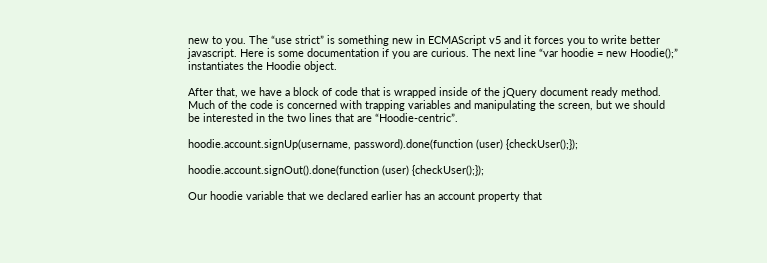new to you. The “use strict” is something new in ECMAScript v5 and it forces you to write better javascript. Here is some documentation if you are curious. The next line “var hoodie = new Hoodie();” instantiates the Hoodie object.

After that, we have a block of code that is wrapped inside of the jQuery document ready method. Much of the code is concerned with trapping variables and manipulating the screen, but we should be interested in the two lines that are “Hoodie-centric”.

hoodie.account.signUp(username, password).done(function (user) {checkUser();});

hoodie.account.signOut().done(function (user) {checkUser();});

Our hoodie variable that we declared earlier has an account property that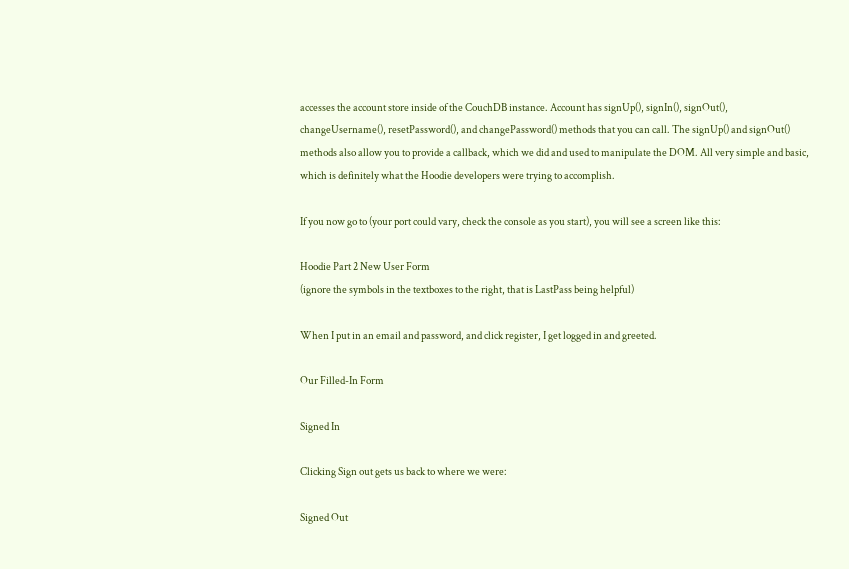accesses the account store inside of the CouchDB instance. Account has signUp(), signIn(), signOut(), changeUsername(), resetPassword(), and changePassword() methods that you can call. The signUp() and signOut() methods also allow you to provide a callback, which we did and used to manipulate the DOM. All very simple and basic, which is definitely what the Hoodie developers were trying to accomplish.

If you now go to (your port could vary, check the console as you start), you will see a screen like this:

Hoodie Part 2 New User Form
(ignore the symbols in the textboxes to the right, that is LastPass being helpful)

When I put in an email and password, and click register, I get logged in and greeted.

Our Filled-In Form

Signed In

Clicking Sign out gets us back to where we were:

Signed Out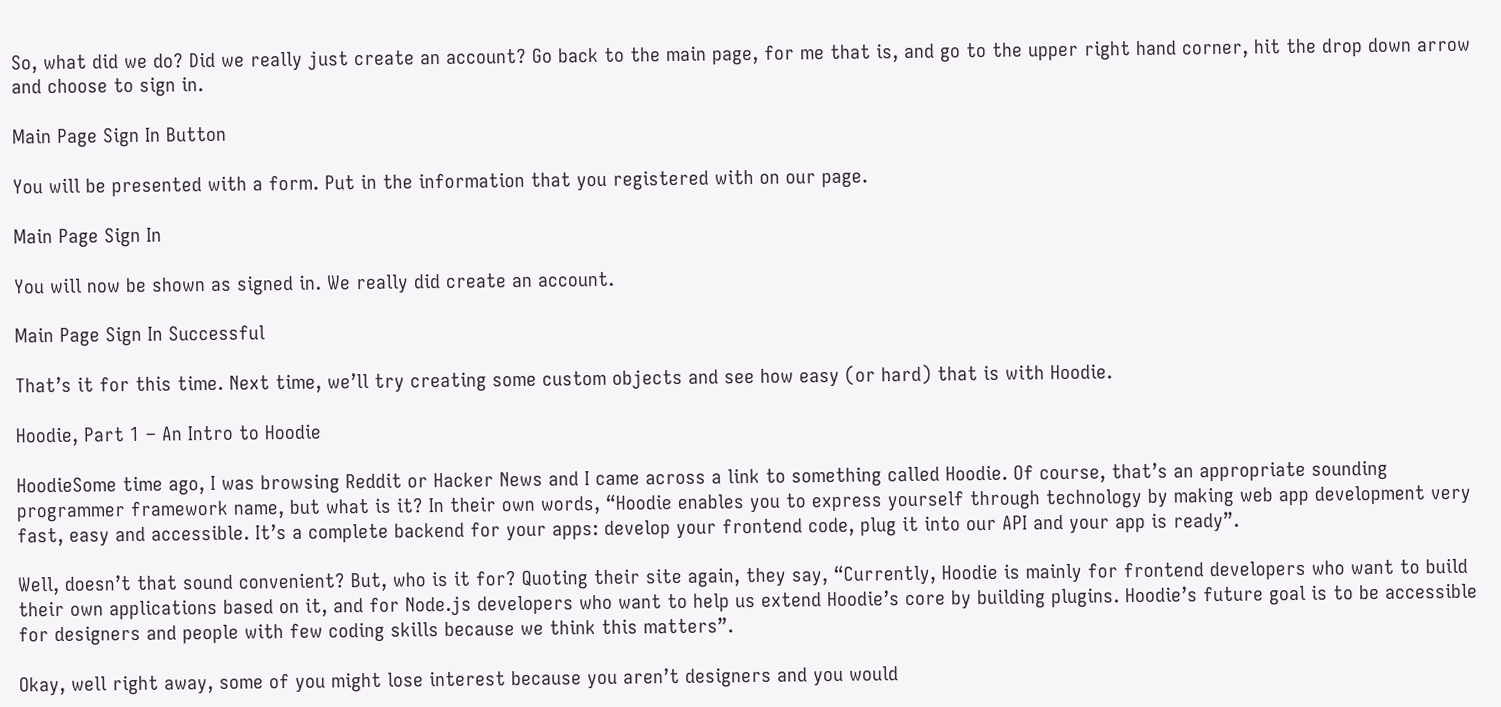So, what did we do? Did we really just create an account? Go back to the main page, for me that is, and go to the upper right hand corner, hit the drop down arrow and choose to sign in.

Main Page Sign In Button

You will be presented with a form. Put in the information that you registered with on our page.

Main Page Sign In

You will now be shown as signed in. We really did create an account.

Main Page Sign In Successful

That’s it for this time. Next time, we’ll try creating some custom objects and see how easy (or hard) that is with Hoodie.

Hoodie, Part 1 – An Intro to Hoodie

HoodieSome time ago, I was browsing Reddit or Hacker News and I came across a link to something called Hoodie. Of course, that’s an appropriate sounding programmer framework name, but what is it? In their own words, “Hoodie enables you to express yourself through technology by making web app development very fast, easy and accessible. It’s a complete backend for your apps: develop your frontend code, plug it into our API and your app is ready”.

Well, doesn’t that sound convenient? But, who is it for? Quoting their site again, they say, “Currently, Hoodie is mainly for frontend developers who want to build their own applications based on it, and for Node.js developers who want to help us extend Hoodie’s core by building plugins. Hoodie’s future goal is to be accessible for designers and people with few coding skills because we think this matters”.

Okay, well right away, some of you might lose interest because you aren’t designers and you would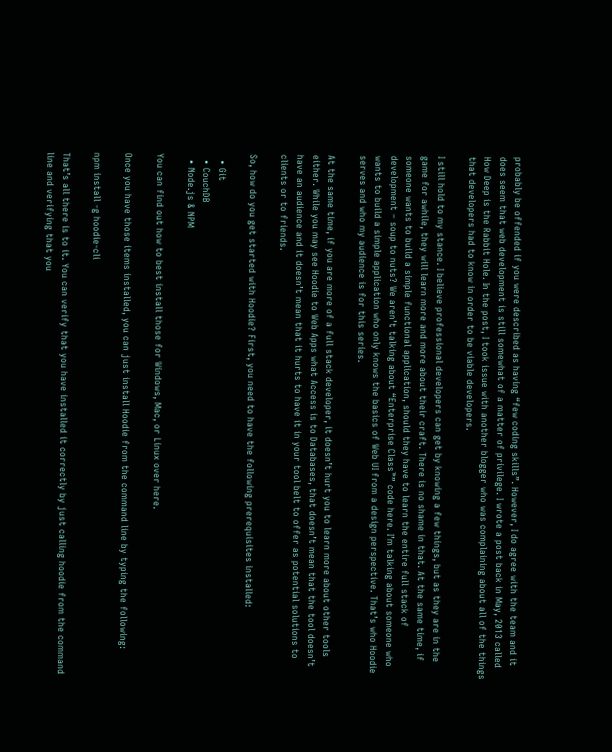probably be offended if you were described as having “few coding skills”. However, I do agree with the team and it does seem that web development is still somewhat of a matter of privilege. I wrote a post back in May, 2013 called How Deep is the Rabbit Hole. In the post, I took issue with another blogger who was complaining about all of the things that developers had to know in order to be viable developers.

I still hold to my stance. I believe professional developers can get by knowing a few things, but as they are in the game for awhile, they will learn more and more about their craft. There is no shame in that. At the same time, if someone wants to build a simple functional application, should they have to learn the entire full stack of development – soup to nuts? We aren’t talking about “Enterprise Class™” code here. I’m talking about someone who wants to build a simple application who only knows the basics of Web UI from a design perspective. That’s who Hoodie serves and who my audience is for this series.

At the same time, if you are more of a full stack developer, it doesn’t hurt you to learn more about other tools either. While you may see Hoodie to Web Apps what Access is to Databases, that doesn’t mean that the tool doesn’t have an audience and it doesn’t mean that it hurts to have it in your tool belt to offer as potential solutions to clients or to friends.

So, how do you get started with Hoodie? First, you need to have the following prerequisites installed:

  • Git
  • CouchDB
  • Node.js & NPM

You can find out how to best install those for Windows, Mac, or Linux over here.

Once you have those items installed, you can just install Hoodie from the command line by typing the following:

npm install -g hoodie-cli

That’s all there is to it. You can verify that you have installed it correctly by just calling hoodie from the command line and verifying that you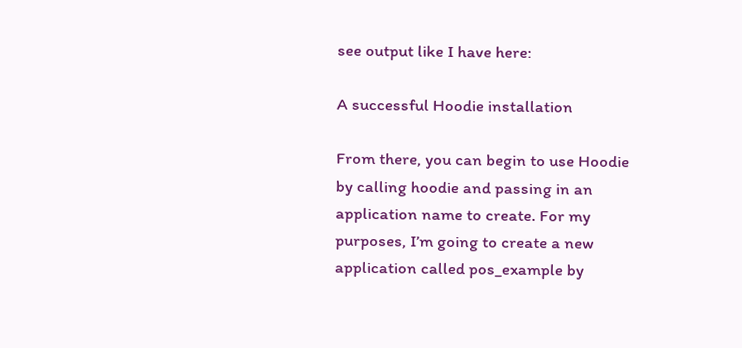see output like I have here:

A successful Hoodie installation

From there, you can begin to use Hoodie by calling hoodie and passing in an application name to create. For my purposes, I’m going to create a new application called pos_example by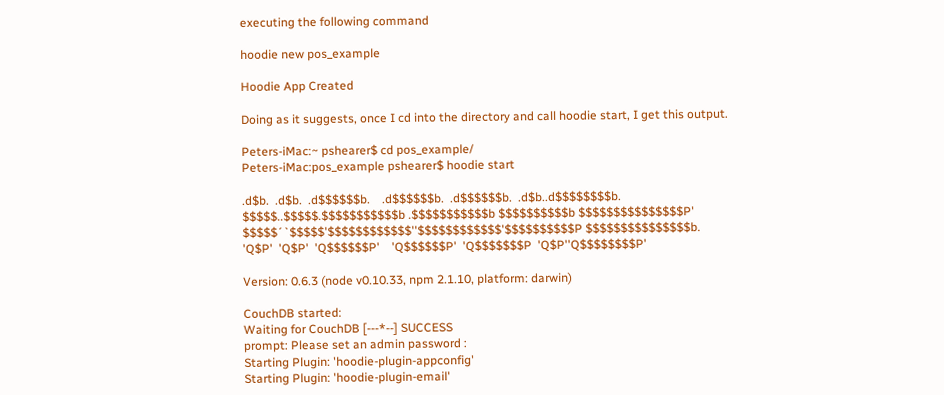executing the following command

hoodie new pos_example

Hoodie App Created

Doing as it suggests, once I cd into the directory and call hoodie start, I get this output.

Peters-iMac:~ pshearer$ cd pos_example/
Peters-iMac:pos_example pshearer$ hoodie start

.d$b.  .d$b.  .d$$$$$$b.    .d$$$$$$b.  .d$$$$$$b.  .d$b..d$$$$$$$$b.
$$$$$..$$$$$.$$$$$$$$$$$b .$$$$$$$$$$$b $$$$$$$$$$b $$$$$$$$$$$$$$$P'
$$$$$´`$$$$$'$$$$$$$$$$$$''$$$$$$$$$$$$'$$$$$$$$$$P $$$$$$$$$$$$$$$b.
'Q$P'  'Q$P'  'Q$$$$$$P'    'Q$$$$$$P'  'Q$$$$$$$P  'Q$P''Q$$$$$$$$P'

Version: 0.6.3 (node v0.10.33, npm 2.1.10, platform: darwin)

CouchDB started:
Waiting for CouchDB [---*--] SUCCESS
prompt: Please set an admin password :
Starting Plugin: 'hoodie-plugin-appconfig'
Starting Plugin: 'hoodie-plugin-email'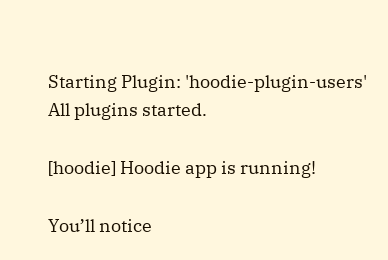Starting Plugin: 'hoodie-plugin-users'
All plugins started.

[hoodie] Hoodie app is running!

You’ll notice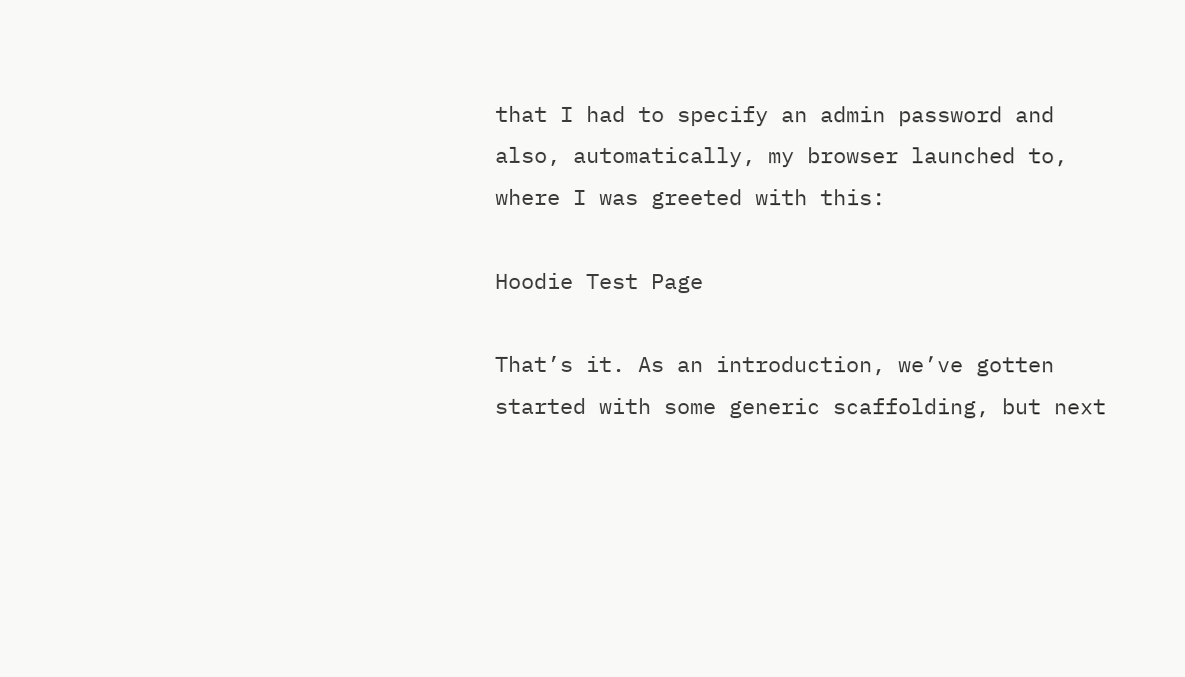that I had to specify an admin password and also, automatically, my browser launched to, where I was greeted with this:

Hoodie Test Page

That’s it. As an introduction, we’ve gotten started with some generic scaffolding, but next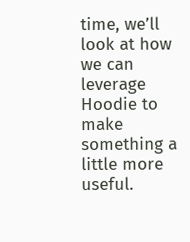time, we’ll look at how we can leverage Hoodie to make something a little more useful.